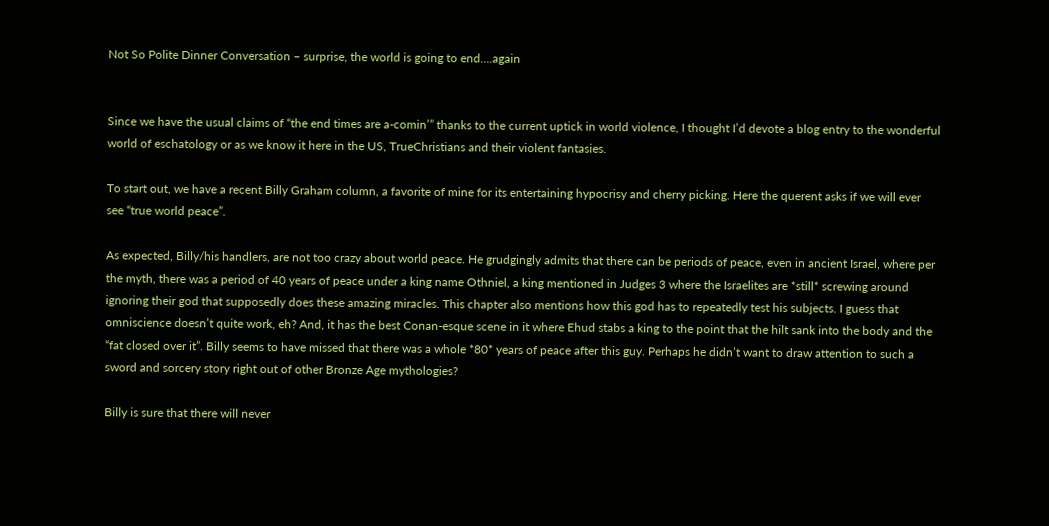Not So Polite Dinner Conversation – surprise, the world is going to end….again


Since we have the usual claims of “the end times are a-comin’” thanks to the current uptick in world violence, I thought I’d devote a blog entry to the wonderful world of eschatology or as we know it here in the US, TrueChristians and their violent fantasies.

To start out, we have a recent Billy Graham column, a favorite of mine for its entertaining hypocrisy and cherry picking. Here the querent asks if we will ever see “true world peace”.

As expected, Billy/his handlers, are not too crazy about world peace. He grudgingly admits that there can be periods of peace, even in ancient Israel, where per the myth, there was a period of 40 years of peace under a king name Othniel, a king mentioned in Judges 3 where the Israelites are *still* screwing around ignoring their god that supposedly does these amazing miracles. This chapter also mentions how this god has to repeatedly test his subjects. I guess that omniscience doesn’t quite work, eh? And, it has the best Conan-esque scene in it where Ehud stabs a king to the point that the hilt sank into the body and the “fat closed over it”. Billy seems to have missed that there was a whole *80* years of peace after this guy. Perhaps he didn’t want to draw attention to such a sword and sorcery story right out of other Bronze Age mythologies?

Billy is sure that there will never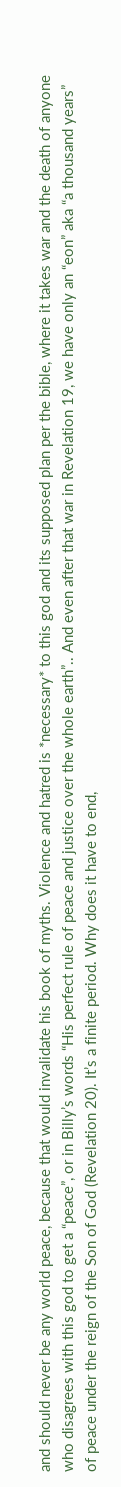and should never be any world peace, because that would invalidate his book of myths. Violence and hatred is *necessary* to this god and its supposed plan per the bible, where it takes war and the death of anyone who disagrees with this god to get a “peace”, or in Billy’s words “His perfect rule of peace and justice over the whole earth”.. And even after that war in Revelation 19, we have only an “eon” aka “a thousand years” of peace under the reign of the Son of God (Revelation 20). It’s a finite period. Why does it have to end,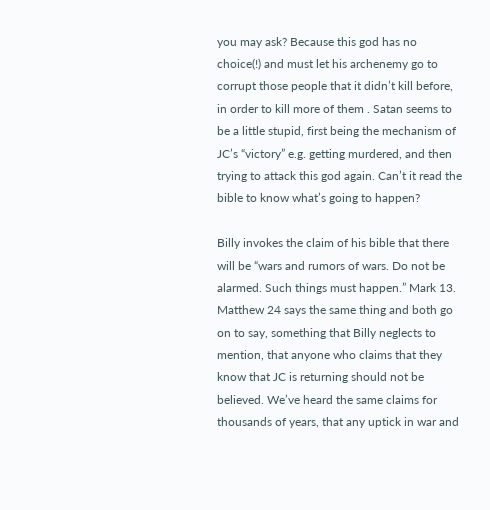you may ask? Because this god has no choice(!) and must let his archenemy go to corrupt those people that it didn’t kill before, in order to kill more of them . Satan seems to be a little stupid, first being the mechanism of JC’s “victory” e.g. getting murdered, and then trying to attack this god again. Can’t it read the bible to know what’s going to happen?

Billy invokes the claim of his bible that there will be “wars and rumors of wars. Do not be alarmed. Such things must happen.” Mark 13. Matthew 24 says the same thing and both go on to say, something that Billy neglects to mention, that anyone who claims that they know that JC is returning should not be believed. We’ve heard the same claims for thousands of years, that any uptick in war and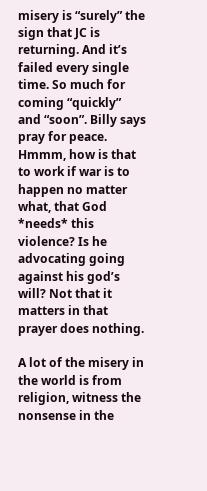misery is “surely” the sign that JC is returning. And it’s failed every single time. So much for coming “quickly” and “soon”. Billy says pray for peace. Hmmm, how is that to work if war is to happen no matter what, that God *needs* this violence? Is he advocating going against his god’s will? Not that it matters in that prayer does nothing.

A lot of the misery in the world is from religion, witness the nonsense in the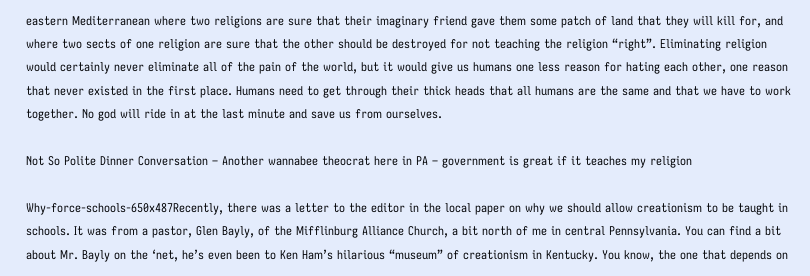eastern Mediterranean where two religions are sure that their imaginary friend gave them some patch of land that they will kill for, and where two sects of one religion are sure that the other should be destroyed for not teaching the religion “right”. Eliminating religion would certainly never eliminate all of the pain of the world, but it would give us humans one less reason for hating each other, one reason that never existed in the first place. Humans need to get through their thick heads that all humans are the same and that we have to work together. No god will ride in at the last minute and save us from ourselves.

Not So Polite Dinner Conversation – Another wannabee theocrat here in PA – government is great if it teaches my religion

Why-force-schools-650x487Recently, there was a letter to the editor in the local paper on why we should allow creationism to be taught in schools. It was from a pastor, Glen Bayly, of the Mifflinburg Alliance Church, a bit north of me in central Pennsylvania. You can find a bit about Mr. Bayly on the ‘net, he’s even been to Ken Ham’s hilarious “museum” of creationism in Kentucky. You know, the one that depends on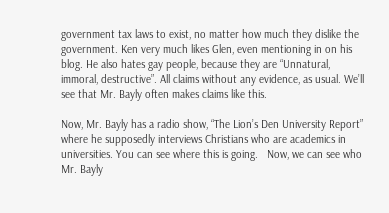government tax laws to exist, no matter how much they dislike the government. Ken very much likes Glen, even mentioning in on his blog. He also hates gay people, because they are “Unnatural, immoral, destructive”. All claims without any evidence, as usual. We’ll see that Mr. Bayly often makes claims like this.

Now, Mr. Bayly has a radio show, “The Lion’s Den University Report” where he supposedly interviews Christians who are academics in universities. You can see where this is going.   Now, we can see who Mr. Bayly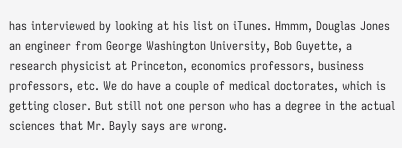has interviewed by looking at his list on iTunes. Hmmm, Douglas Jones an engineer from George Washington University, Bob Guyette, a research physicist at Princeton, economics professors, business professors, etc. We do have a couple of medical doctorates, which is getting closer. But still not one person who has a degree in the actual sciences that Mr. Bayly says are wrong.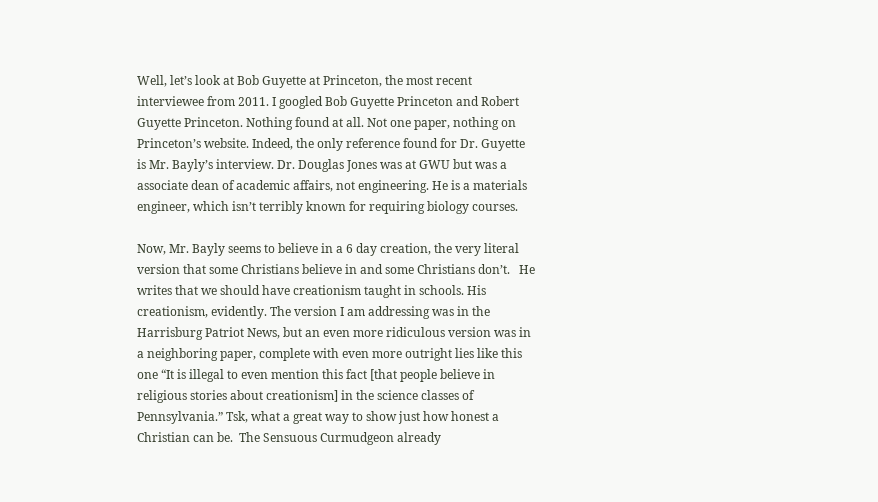Well, let’s look at Bob Guyette at Princeton, the most recent interviewee from 2011. I googled Bob Guyette Princeton and Robert Guyette Princeton. Nothing found at all. Not one paper, nothing on Princeton’s website. Indeed, the only reference found for Dr. Guyette is Mr. Bayly’s interview. Dr. Douglas Jones was at GWU but was a associate dean of academic affairs, not engineering. He is a materials engineer, which isn’t terribly known for requiring biology courses.

Now, Mr. Bayly seems to believe in a 6 day creation, the very literal version that some Christians believe in and some Christians don’t.   He writes that we should have creationism taught in schools. His creationism, evidently. The version I am addressing was in the Harrisburg Patriot News, but an even more ridiculous version was in a neighboring paper, complete with even more outright lies like this one “It is illegal to even mention this fact [that people believe in religious stories about creationism] in the science classes of Pennsylvania.” Tsk, what a great way to show just how honest a Christian can be.  The Sensuous Curmudgeon already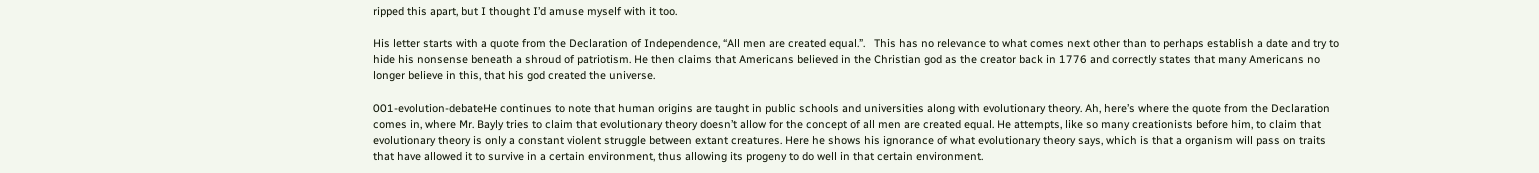ripped this apart, but I thought I’d amuse myself with it too.

His letter starts with a quote from the Declaration of Independence, “All men are created equal.”.   This has no relevance to what comes next other than to perhaps establish a date and try to hide his nonsense beneath a shroud of patriotism. He then claims that Americans believed in the Christian god as the creator back in 1776 and correctly states that many Americans no longer believe in this, that his god created the universe.

001-evolution-debateHe continues to note that human origins are taught in public schools and universities along with evolutionary theory. Ah, here’s where the quote from the Declaration comes in, where Mr. Bayly tries to claim that evolutionary theory doesn’t allow for the concept of all men are created equal. He attempts, like so many creationists before him, to claim that evolutionary theory is only a constant violent struggle between extant creatures. Here he shows his ignorance of what evolutionary theory says, which is that a organism will pass on traits that have allowed it to survive in a certain environment, thus allowing its progeny to do well in that certain environment.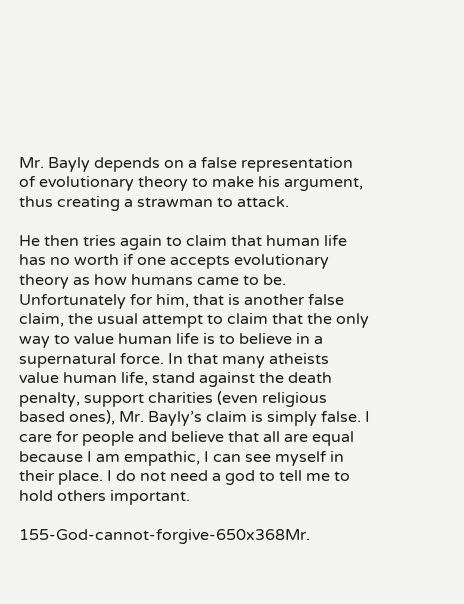Mr. Bayly depends on a false representation of evolutionary theory to make his argument, thus creating a strawman to attack.

He then tries again to claim that human life has no worth if one accepts evolutionary theory as how humans came to be. Unfortunately for him, that is another false claim, the usual attempt to claim that the only way to value human life is to believe in a supernatural force. In that many atheists value human life, stand against the death penalty, support charities (even religious based ones), Mr. Bayly’s claim is simply false. I care for people and believe that all are equal because I am empathic, I can see myself in their place. I do not need a god to tell me to hold others important.

155-God-cannot-forgive-650x368Mr.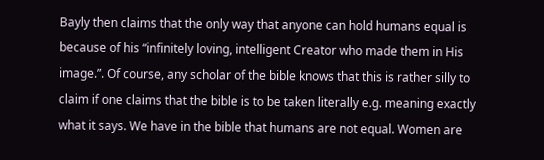Bayly then claims that the only way that anyone can hold humans equal is because of his “infinitely loving, intelligent Creator who made them in His image.”. Of course, any scholar of the bible knows that this is rather silly to claim if one claims that the bible is to be taken literally e.g. meaning exactly what it says. We have in the bible that humans are not equal. Women are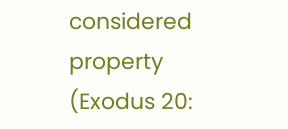considered property (Exodus 20: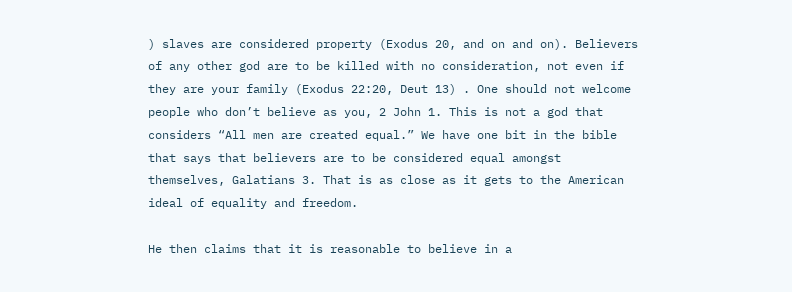) slaves are considered property (Exodus 20, and on and on). Believers of any other god are to be killed with no consideration, not even if they are your family (Exodus 22:20, Deut 13) . One should not welcome people who don’t believe as you, 2 John 1. This is not a god that considers “All men are created equal.” We have one bit in the bible that says that believers are to be considered equal amongst themselves, Galatians 3. That is as close as it gets to the American ideal of equality and freedom.

He then claims that it is reasonable to believe in a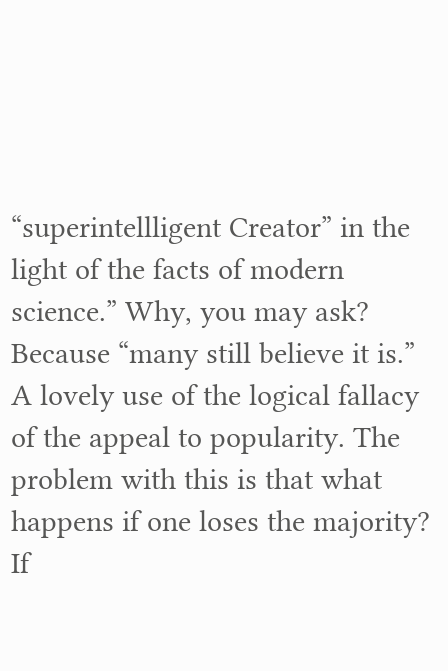“superintellligent Creator” in the light of the facts of modern science.” Why, you may ask? Because “many still believe it is.” A lovely use of the logical fallacy of the appeal to popularity. The problem with this is that what happens if one loses the majority? If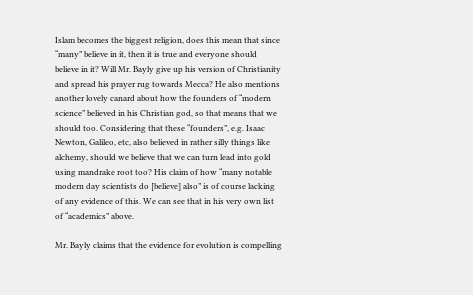Islam becomes the biggest religion, does this mean that since “many” believe in it, then it is true and everyone should believe in it? Will Mr. Bayly give up his version of Christianity and spread his prayer rug towards Mecca? He also mentions another lovely canard about how the founders of “modern science” believed in his Christian god, so that means that we should too. Considering that these “founders”, e.g. Isaac Newton, Galileo, etc, also believed in rather silly things like alchemy, should we believe that we can turn lead into gold using mandrake root too? His claim of how “many notable modern day scientists do [believe] also” is of course lacking of any evidence of this. We can see that in his very own list of “academics” above.

Mr. Bayly claims that the evidence for evolution is compelling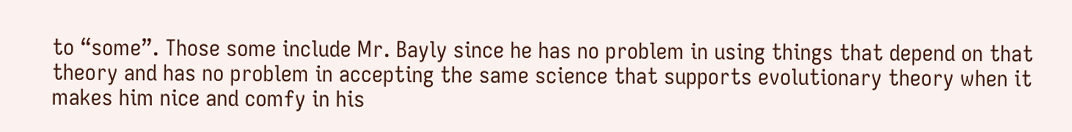to “some”. Those some include Mr. Bayly since he has no problem in using things that depend on that theory and has no problem in accepting the same science that supports evolutionary theory when it makes him nice and comfy in his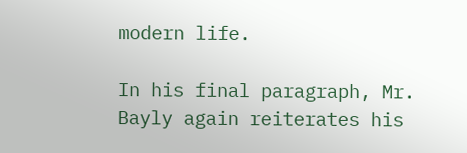modern life.

In his final paragraph, Mr. Bayly again reiterates his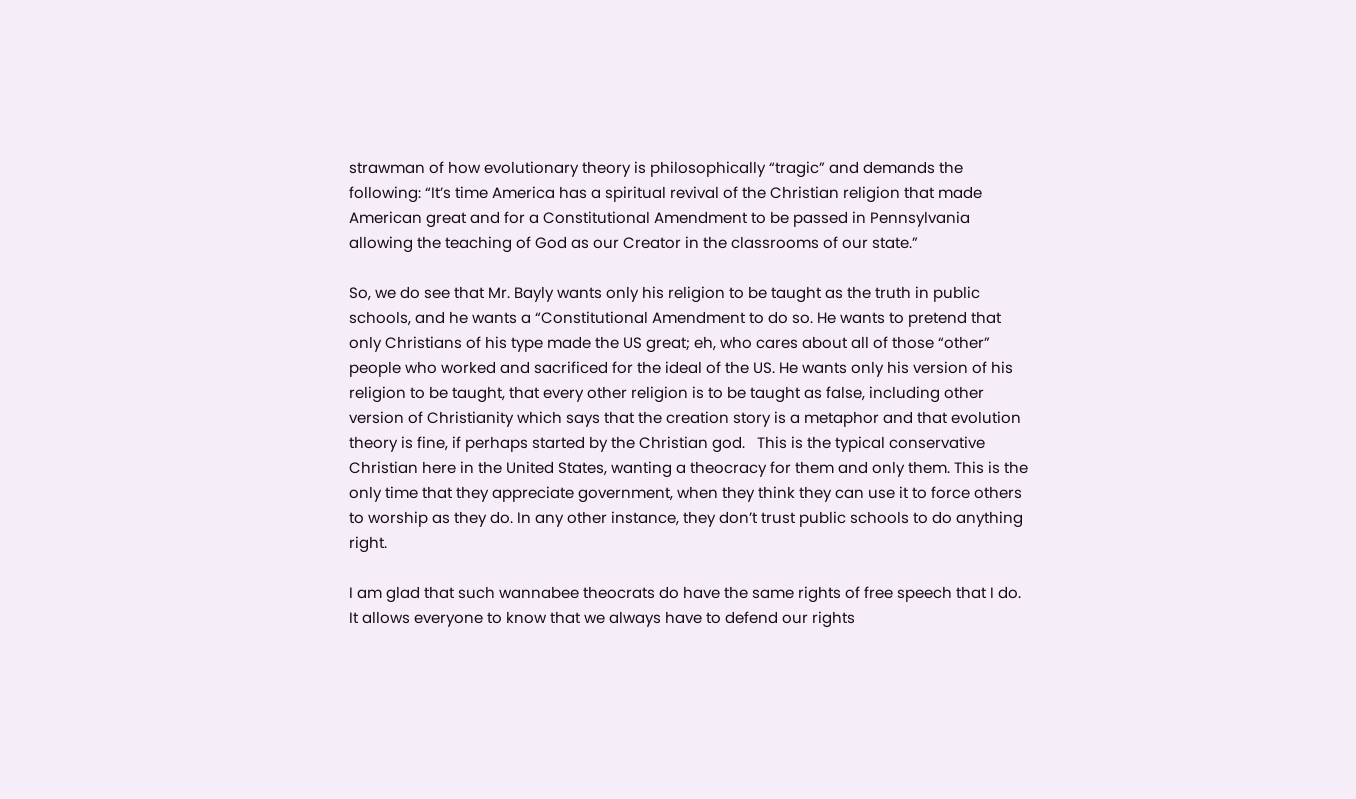strawman of how evolutionary theory is philosophically “tragic” and demands the following: “It’s time America has a spiritual revival of the Christian religion that made American great and for a Constitutional Amendment to be passed in Pennsylvania allowing the teaching of God as our Creator in the classrooms of our state.”

So, we do see that Mr. Bayly wants only his religion to be taught as the truth in public schools, and he wants a “Constitutional Amendment to do so. He wants to pretend that only Christians of his type made the US great; eh, who cares about all of those “other” people who worked and sacrificed for the ideal of the US. He wants only his version of his religion to be taught, that every other religion is to be taught as false, including other version of Christianity which says that the creation story is a metaphor and that evolution theory is fine, if perhaps started by the Christian god.   This is the typical conservative Christian here in the United States, wanting a theocracy for them and only them. This is the only time that they appreciate government, when they think they can use it to force others to worship as they do. In any other instance, they don’t trust public schools to do anything right.

I am glad that such wannabee theocrats do have the same rights of free speech that I do. It allows everyone to know that we always have to defend our rights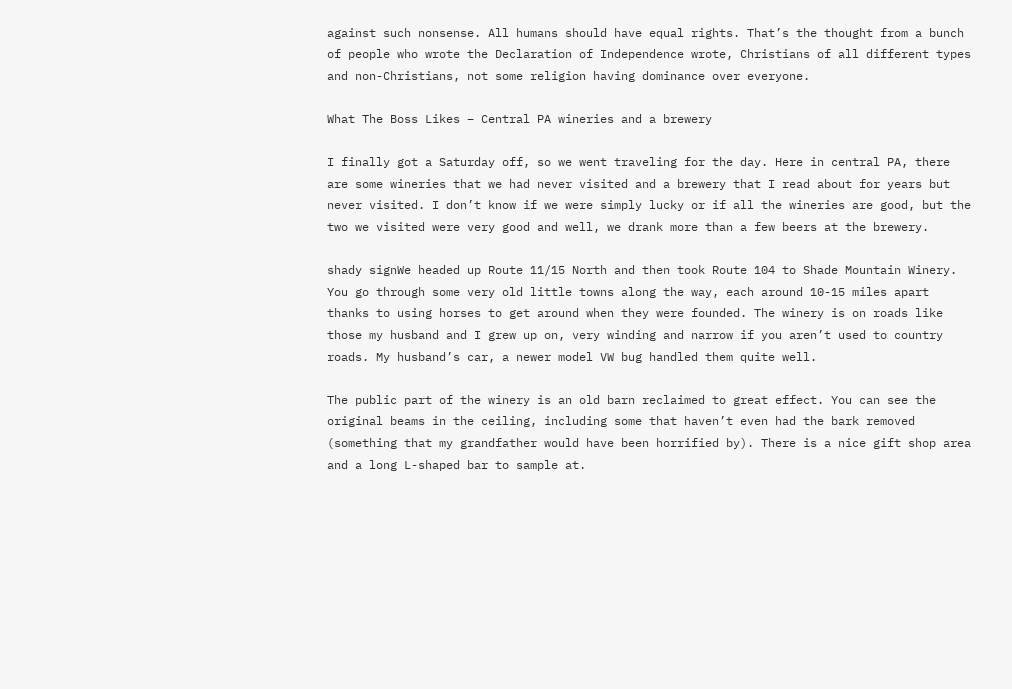against such nonsense. All humans should have equal rights. That’s the thought from a bunch of people who wrote the Declaration of Independence wrote, Christians of all different types and non-Christians, not some religion having dominance over everyone.

What The Boss Likes – Central PA wineries and a brewery

I finally got a Saturday off, so we went traveling for the day. Here in central PA, there are some wineries that we had never visited and a brewery that I read about for years but never visited. I don’t know if we were simply lucky or if all the wineries are good, but the two we visited were very good and well, we drank more than a few beers at the brewery.

shady signWe headed up Route 11/15 North and then took Route 104 to Shade Mountain Winery. You go through some very old little towns along the way, each around 10-15 miles apart thanks to using horses to get around when they were founded. The winery is on roads like those my husband and I grew up on, very winding and narrow if you aren’t used to country roads. My husband’s car, a newer model VW bug handled them quite well.

The public part of the winery is an old barn reclaimed to great effect. You can see the original beams in the ceiling, including some that haven’t even had the bark removed (something that my grandfather would have been horrified by). There is a nice gift shop area and a long L-shaped bar to sample at.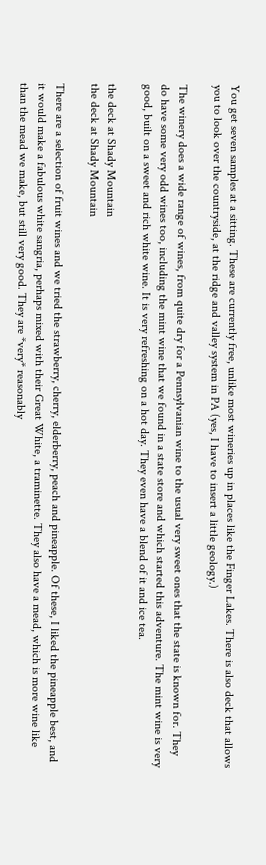You get seven samples at a sitting. These are currently free, unlike most wineries up in places like the Finger Lakes. There is also deck that allows you to look over the countryside, at the ridge and valley system in PA (yes, I have to insert a little geology.)

The winery does a wide range of wines, from quite dry for a Pennsylvanian wine to the usual very sweet ones that the state is known for. They do have some very odd wines too, including the mint wine that we found in a state store and which started this adventure. The mint wine is very good, built on a sweet and rich white wine. It is very refreshing on a hot day. They even have a blend of it and ice tea.

the deck at Shady Mountain
the deck at Shady Mountain

There are a selection of fruit wines and we tried the strawberry, cherry, elderberry, peach and pineapple. Of these, I liked the pineapple best, and it would make a fabulous white sangria, perhaps mixed with their Great White, a traminette. They also have a mead, which is more wine like than the mead we make, but still very good. They are *very* reasonably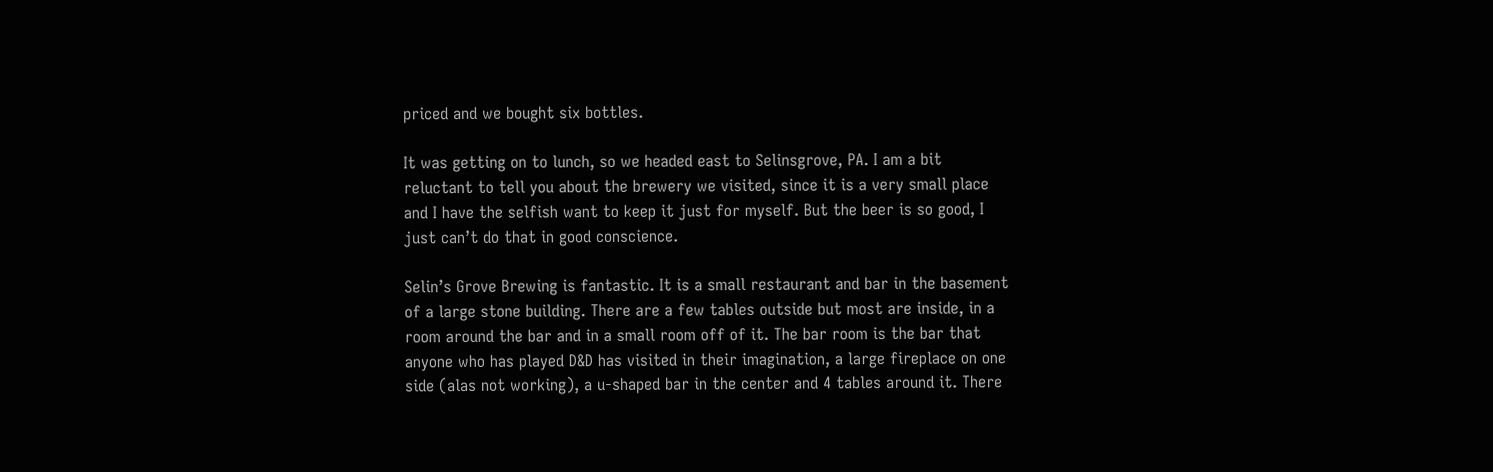priced and we bought six bottles.

It was getting on to lunch, so we headed east to Selinsgrove, PA. I am a bit reluctant to tell you about the brewery we visited, since it is a very small place and I have the selfish want to keep it just for myself. But the beer is so good, I just can’t do that in good conscience.

Selin’s Grove Brewing is fantastic. It is a small restaurant and bar in the basement of a large stone building. There are a few tables outside but most are inside, in a room around the bar and in a small room off of it. The bar room is the bar that anyone who has played D&D has visited in their imagination, a large fireplace on one side (alas not working), a u-shaped bar in the center and 4 tables around it. There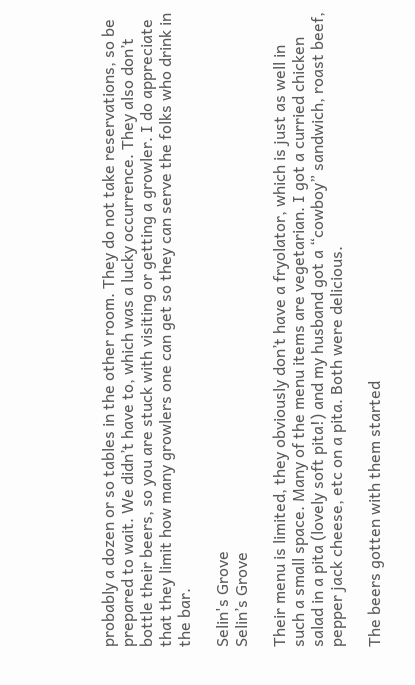probably a dozen or so tables in the other room. They do not take reservations, so be prepared to wait. We didn’t have to, which was a lucky occurrence. They also don’t bottle their beers, so you are stuck with visiting or getting a growler. I do appreciate that they limit how many growlers one can get so they can serve the folks who drink in the bar.

Selin's Grove
Selin’s Grove

Their menu is limited, they obviously don’t have a fryolator, which is just as well in such a small space. Many of the menu items are vegetarian. I got a curried chicken salad in a pita (lovely soft pita!) and my husband got a “cowboy” sandwich, roast beef, pepper jack cheese, etc on a pita. Both were delicious.

The beers gotten with them started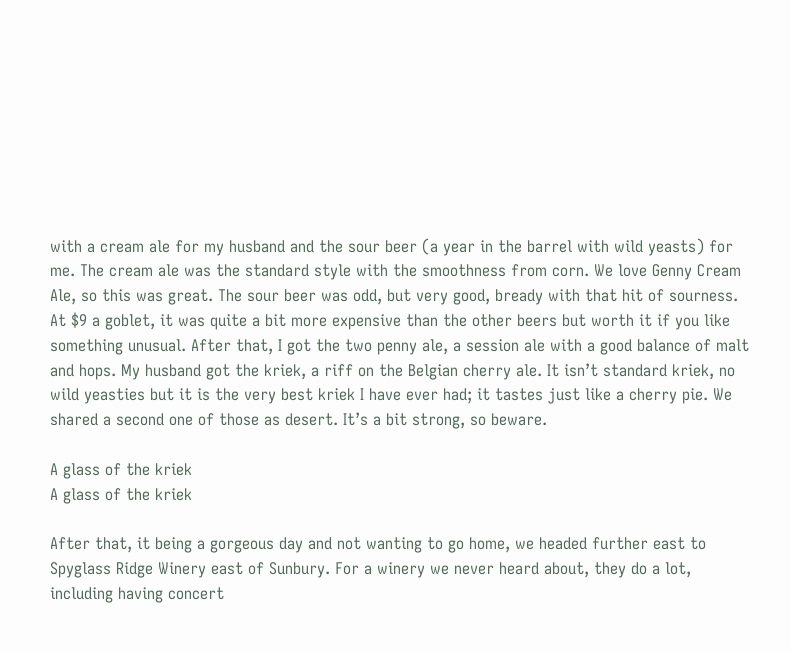with a cream ale for my husband and the sour beer (a year in the barrel with wild yeasts) for me. The cream ale was the standard style with the smoothness from corn. We love Genny Cream Ale, so this was great. The sour beer was odd, but very good, bready with that hit of sourness. At $9 a goblet, it was quite a bit more expensive than the other beers but worth it if you like something unusual. After that, I got the two penny ale, a session ale with a good balance of malt and hops. My husband got the kriek, a riff on the Belgian cherry ale. It isn’t standard kriek, no wild yeasties but it is the very best kriek I have ever had; it tastes just like a cherry pie. We shared a second one of those as desert. It’s a bit strong, so beware.

A glass of the kriek
A glass of the kriek

After that, it being a gorgeous day and not wanting to go home, we headed further east to Spyglass Ridge Winery east of Sunbury. For a winery we never heard about, they do a lot, including having concert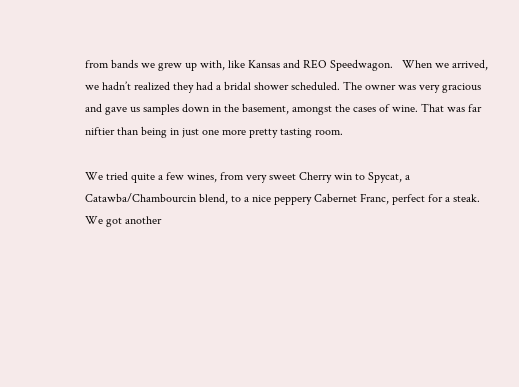from bands we grew up with, like Kansas and REO Speedwagon.   When we arrived, we hadn’t realized they had a bridal shower scheduled. The owner was very gracious and gave us samples down in the basement, amongst the cases of wine. That was far niftier than being in just one more pretty tasting room.

We tried quite a few wines, from very sweet Cherry win to Spycat, a Catawba/Chambourcin blend, to a nice peppery Cabernet Franc, perfect for a steak. We got another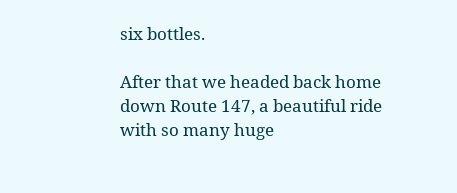six bottles.

After that we headed back home down Route 147, a beautiful ride with so many huge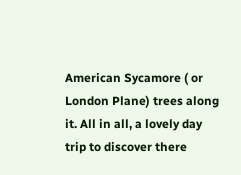American Sycamore ( or London Plane) trees along it. All in all, a lovely day trip to discover there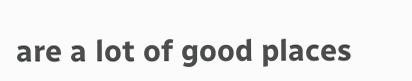are a lot of good places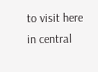to visit here in central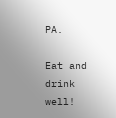PA.

Eat and drink well!